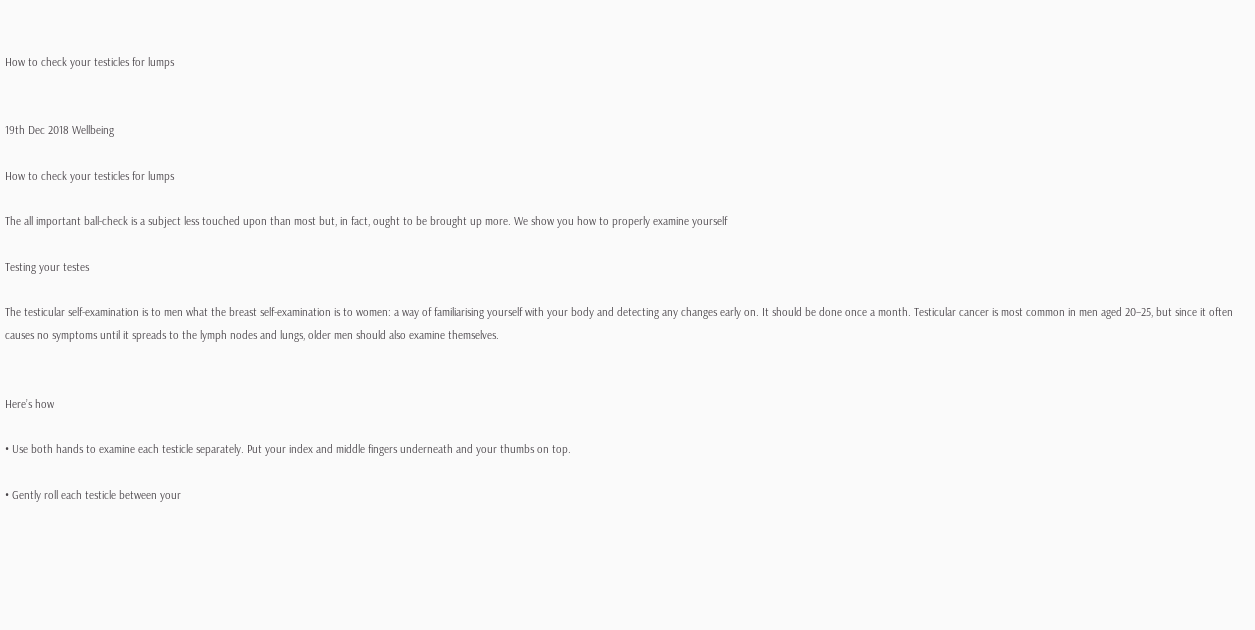How to check your testicles for lumps


19th Dec 2018 Wellbeing

How to check your testicles for lumps

The all important ball-check is a subject less touched upon than most but, in fact, ought to be brought up more. We show you how to properly examine yourself

Testing your testes

The testicular self-examination is to men what the breast self-examination is to women: a way of familiarising yourself with your body and detecting any changes early on. It should be done once a month. Testicular cancer is most common in men aged 20–25, but since it often causes no symptoms until it spreads to the lymph nodes and lungs, older men should also examine themselves.


Here’s how

• Use both hands to examine each testicle separately. Put your index and middle fingers underneath and your thumbs on top.

• Gently roll each testicle between your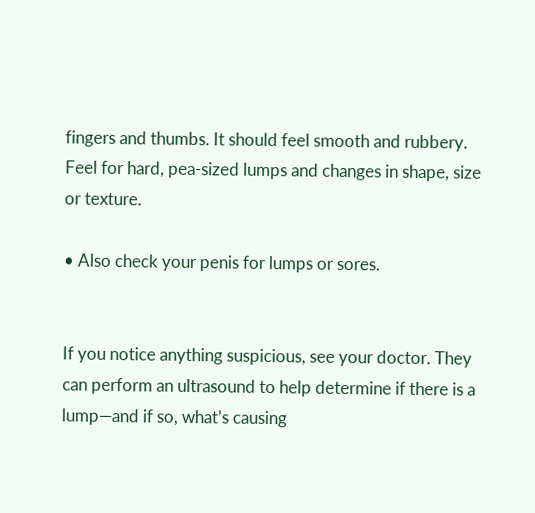fingers and thumbs. It should feel smooth and rubbery. Feel for hard, pea-sized lumps and changes in shape, size or texture.

• Also check your penis for lumps or sores.


If you notice anything suspicious, see your doctor. They can perform an ultrasound to help determine if there is a lump—and if so, what’s causing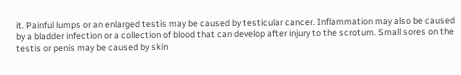it. Painful lumps or an enlarged testis may be caused by testicular cancer. Inflammation may also be caused by a bladder infection or a collection of blood that can develop after injury to the scrotum. Small sores on the testis or penis may be caused by skin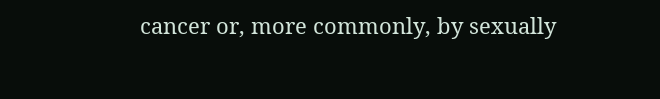cancer or, more commonly, by sexually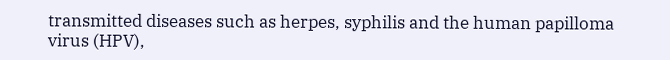transmitted diseases such as herpes, syphilis and the human papilloma virus (HPV),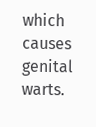which causes genital warts.